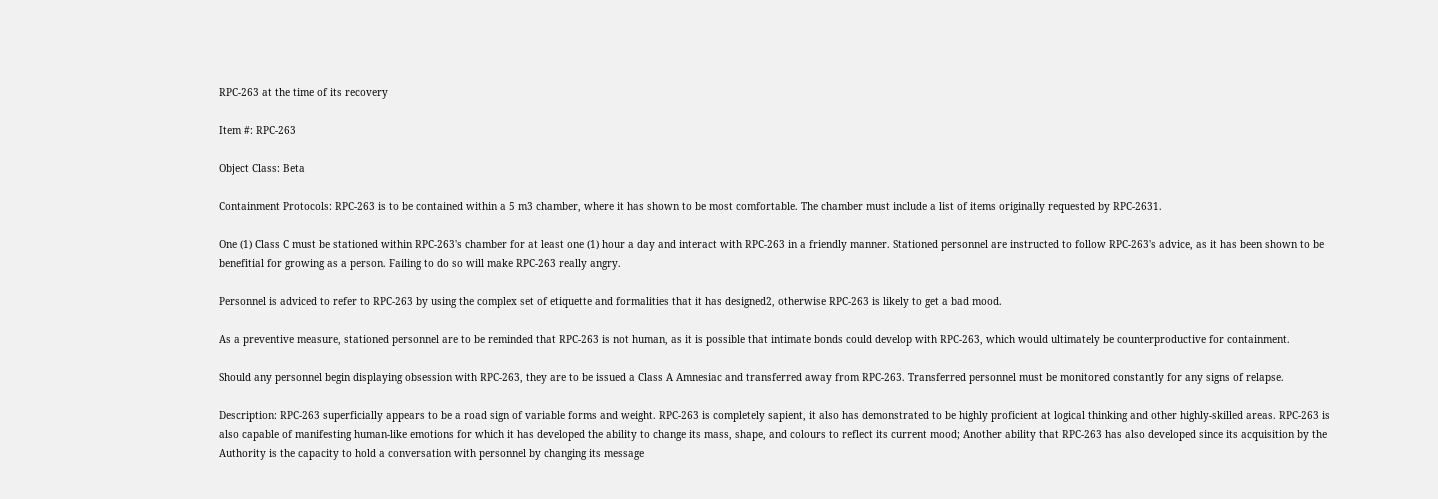RPC-263 at the time of its recovery

Item #: RPC-263

Object Class: Beta

Containment Protocols: RPC-263 is to be contained within a 5 m3 chamber, where it has shown to be most comfortable. The chamber must include a list of items originally requested by RPC-2631.

One (1) Class C must be stationed within RPC-263's chamber for at least one (1) hour a day and interact with RPC-263 in a friendly manner. Stationed personnel are instructed to follow RPC-263's advice, as it has been shown to be benefitial for growing as a person. Failing to do so will make RPC-263 really angry.

Personnel is adviced to refer to RPC-263 by using the complex set of etiquette and formalities that it has designed2, otherwise RPC-263 is likely to get a bad mood.

As a preventive measure, stationed personnel are to be reminded that RPC-263 is not human, as it is possible that intimate bonds could develop with RPC-263, which would ultimately be counterproductive for containment.

Should any personnel begin displaying obsession with RPC-263, they are to be issued a Class A Amnesiac and transferred away from RPC-263. Transferred personnel must be monitored constantly for any signs of relapse.

Description: RPC-263 superficially appears to be a road sign of variable forms and weight. RPC-263 is completely sapient, it also has demonstrated to be highly proficient at logical thinking and other highly-skilled areas. RPC-263 is also capable of manifesting human-like emotions for which it has developed the ability to change its mass, shape, and colours to reflect its current mood; Another ability that RPC-263 has also developed since its acquisition by the Authority is the capacity to hold a conversation with personnel by changing its message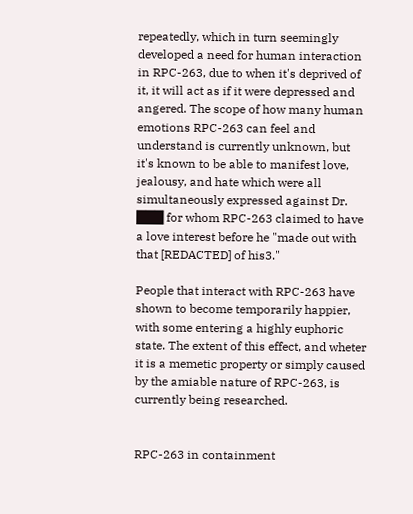repeatedly, which in turn seemingly developed a need for human interaction in RPC-263, due to when it's deprived of it, it will act as if it were depressed and angered. The scope of how many human emotions RPC-263 can feel and understand is currently unknown, but it's known to be able to manifest love, jealousy, and hate which were all simultaneously expressed against Dr. ███ for whom RPC-263 claimed to have a love interest before he "made out with that [REDACTED] of his3."

People that interact with RPC-263 have shown to become temporarily happier, with some entering a highly euphoric state. The extent of this effect, and wheter it is a memetic property or simply caused by the amiable nature of RPC-263, is currently being researched.


RPC-263 in containment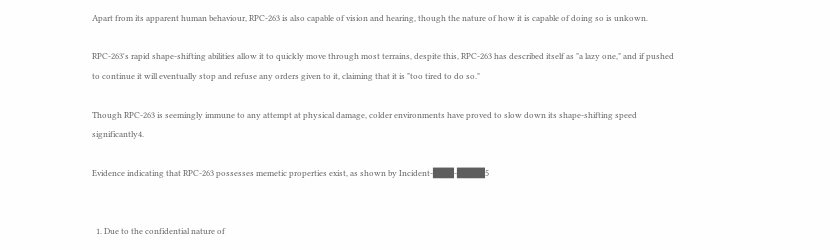Apart from its apparent human behaviour, RPC-263 is also capable of vision and hearing, though the nature of how it is capable of doing so is unkown.

RPC-263's rapid shape-shifting abilities allow it to quickly move through most terrains, despite this, RPC-263 has described itself as "a lazy one," and if pushed to continue it will eventually stop and refuse any orders given to it, claiming that it is "too tired to do so."

Though RPC-263 is seemingly immune to any attempt at physical damage, colder environments have proved to slow down its shape-shifting speed significantly4.

Evidence indicating that RPC-263 possesses memetic properties exist, as shown by Incident-███-████5


  1. Due to the confidential nature of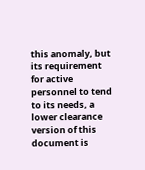this anomaly, but its requirement for active personnel to tend to its needs, a lower clearance version of this document is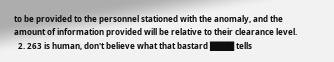to be provided to the personnel stationed with the anomaly, and the amount of information provided will be relative to their clearance level.
  2. 263 is human, don't believe what that bastard ████ tells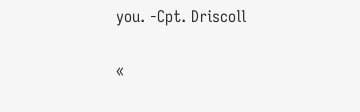you. -Cpt. Driscoll

«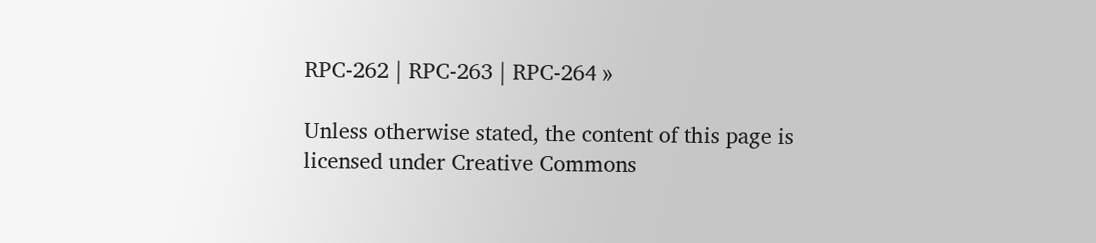RPC-262 | RPC-263 | RPC-264 »

Unless otherwise stated, the content of this page is licensed under Creative Commons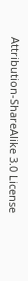Attribution-ShareAlike 3.0 License